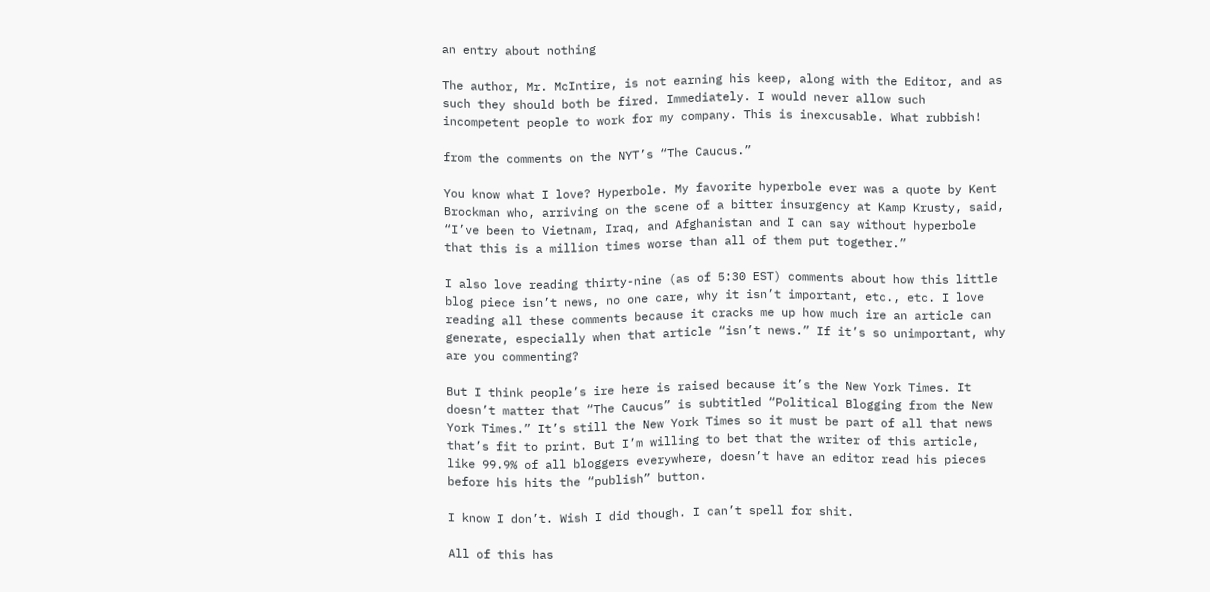an entry about nothing

The author, Mr. McIntire, is not earning his keep, along with the Editor, and as such they should both be fired. Immediately. I would never allow such incompetent people to work for my company. This is inexcusable. What rubbish!

from the comments on the NYT’s “The Caucus.”

You know what I love? Hyperbole. My favorite hyperbole ever was a quote by Kent Brockman who, arriving on the scene of a bitter insurgency at Kamp Krusty, said, “I’ve been to Vietnam, Iraq, and Afghanistan and I can say without hyperbole that this is a million times worse than all of them put together.”

I also love reading thirty-nine (as of 5:30 EST) comments about how this little blog piece isn’t news, no one care, why it isn’t important, etc., etc. I love reading all these comments because it cracks me up how much ire an article can generate, especially when that article “isn’t news.” If it’s so unimportant, why are you commenting?

But I think people’s ire here is raised because it’s the New York Times. It doesn’t matter that “The Caucus” is subtitled “Political Blogging from the New York Times.” It’s still the New York Times so it must be part of all that news that’s fit to print. But I’m willing to bet that the writer of this article, like 99.9% of all bloggers everywhere, doesn’t have an editor read his pieces before his hits the “publish” button.

I know I don’t. Wish I did though. I can’t spell for shit.

All of this has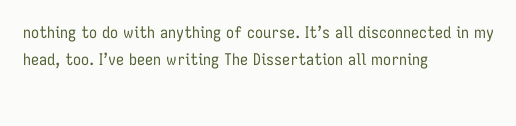nothing to do with anything of course. It’s all disconnected in my head, too. I’ve been writing The Dissertation all morning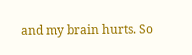and my brain hurts. So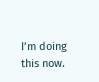I’m doing this now.